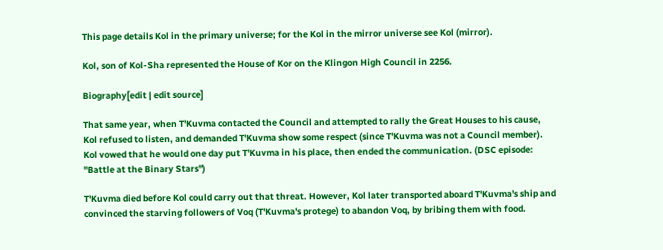This page details Kol in the primary universe; for the Kol in the mirror universe see Kol (mirror).

Kol, son of Kol-Sha represented the House of Kor on the Klingon High Council in 2256.

Biography[edit | edit source]

That same year, when T'Kuvma contacted the Council and attempted to rally the Great Houses to his cause, Kol refused to listen, and demanded T'Kuvma show some respect (since T'Kuvma was not a Council member). Kol vowed that he would one day put T'Kuvma in his place, then ended the communication. (DSC episode: "Battle at the Binary Stars")

T'Kuvma died before Kol could carry out that threat. However, Kol later transported aboard T'Kuvma's ship and convinced the starving followers of Voq (T'Kuvma's protege) to abandon Voq, by bribing them with food.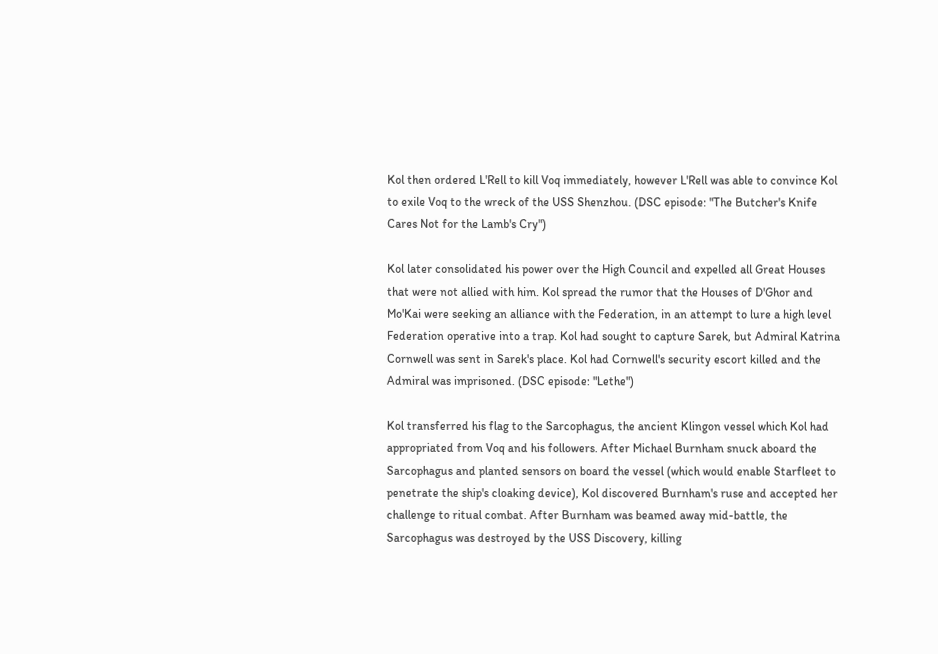Kol then ordered L'Rell to kill Voq immediately, however L'Rell was able to convince Kol to exile Voq to the wreck of the USS Shenzhou. (DSC episode: "The Butcher's Knife Cares Not for the Lamb's Cry")

Kol later consolidated his power over the High Council and expelled all Great Houses that were not allied with him. Kol spread the rumor that the Houses of D'Ghor and Mo'Kai were seeking an alliance with the Federation, in an attempt to lure a high level Federation operative into a trap. Kol had sought to capture Sarek, but Admiral Katrina Cornwell was sent in Sarek's place. Kol had Cornwell's security escort killed and the Admiral was imprisoned. (DSC episode: "Lethe")

Kol transferred his flag to the Sarcophagus, the ancient Klingon vessel which Kol had appropriated from Voq and his followers. After Michael Burnham snuck aboard the Sarcophagus and planted sensors on board the vessel (which would enable Starfleet to penetrate the ship's cloaking device), Kol discovered Burnham's ruse and accepted her challenge to ritual combat. After Burnham was beamed away mid-battle, the Sarcophagus was destroyed by the USS Discovery, killing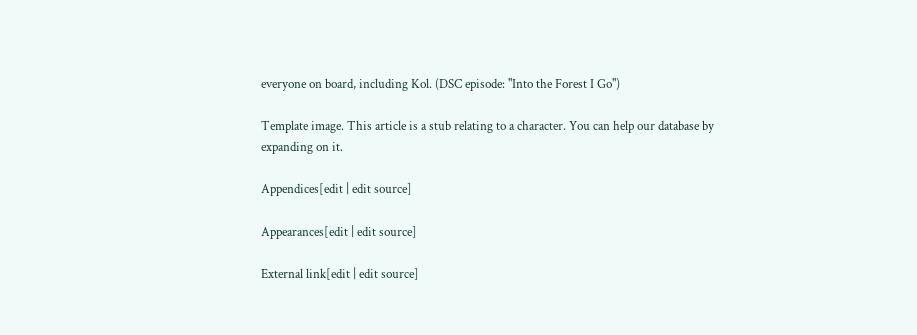everyone on board, including Kol. (DSC episode: "Into the Forest I Go")

Template image. This article is a stub relating to a character. You can help our database by expanding on it.

Appendices[edit | edit source]

Appearances[edit | edit source]

External link[edit | edit source]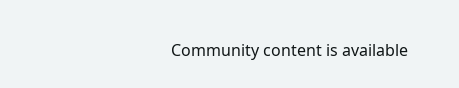Community content is available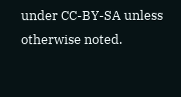under CC-BY-SA unless otherwise noted.